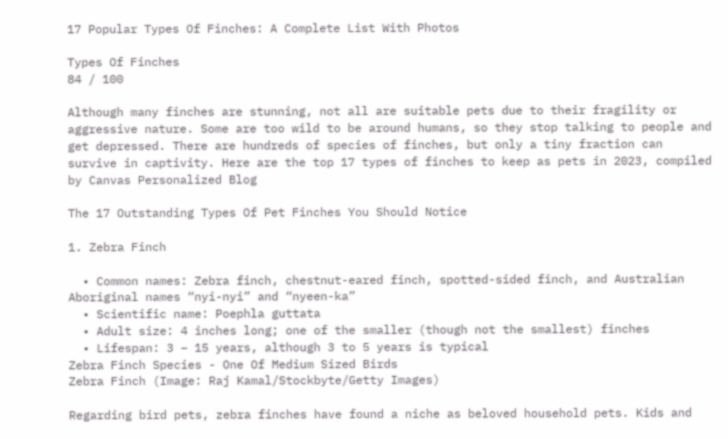17 Popular Types Of Finches: A Complete List With Photos

Types Of Finches
84 / 100

Although many finches are stunning, not all are suitable pets due to their fragility or aggressive nature. Some are too wild to be around humans, so they stop talking to people and get depressed. There are hundreds of species of finches, but only a tiny fraction can survive in captivity. Here are the top 17 types of finches to keep as pets in 2023, compiled by Canvas Personalized Blog

The 17 Outstanding Types Of Pet Finches You Should Notice

1. Zebra Finch

  • Common names: Zebra finch, chestnut-eared finch, spotted-sided finch, and Australian Aboriginal names “nyi-nyi” and “nyeen-ka”
  • Scientific name: Poephla guttata
  • Adult size: 4 inches long; one of the smaller (though not the smallest) finches
  • Lifespan: 3 – 15 years, although 3 to 5 years is typical
Zebra Finch Species - One Of Medium Sized Birds
Zebra Finch (Image: Raj Kamal/Stockbyte/Getty Images)

Regarding bird pets, zebra finches have found a niche as beloved household pets. Kids and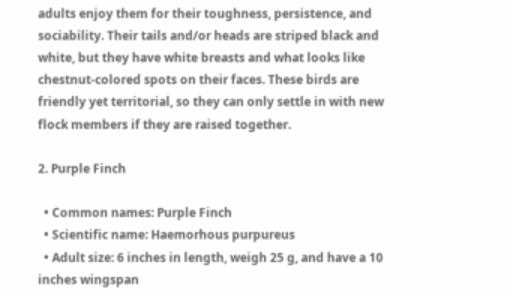adults enjoy them for their toughness, persistence, and sociability. Their tails and/or heads are striped black and white, but they have white breasts and what looks like chestnut-colored spots on their faces. These birds are friendly yet territorial, so they can only settle in with new flock members if they are raised together.

2. Purple Finch

  • Common names: Purple Finch
  • Scientific name: Haemorhous purpureus
  • Adult size: 6 inches in length, weigh 25 g, and have a 10 inches wingspan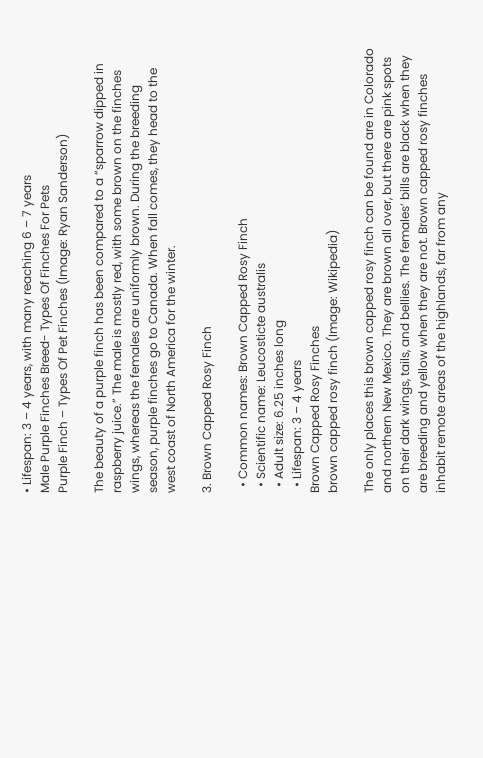• Lifespan: 3 – 4 years, with many reaching 6 – 7 years
Male Purple Finches Breed- Types Of Finches For Pets
Purple Finch – Types Of Pet Finches (Image: Ryan Sanderson)

The beauty of a purple finch has been compared to a “sparrow dipped in raspberry juice.” The male is mostly red, with some brown on the finches wings, whereas the females are uniformly brown. During the breeding season, purple finches go to Canada. When fall comes, they head to the west coast of North America for the winter.

3. Brown Capped Rosy Finch

  • Common names: Brown Capped Rosy Finch
  • Scientific name: Leucosticte australis
  • Adult size: 6.25 inches long
  • Lifespan: 3 – 4 years
Brown Capped Rosy Finches
brown capped rosy finch (Image: Wikipedia)

The only places this brown capped rosy finch can be found are in Colorado and northern New Mexico. They are brown all over, but there are pink spots on their dark wings, tails, and bellies. The females’ bills are black when they are breeding and yellow when they are not. Brown capped rosy finches inhabit remote areas of the highlands, far from any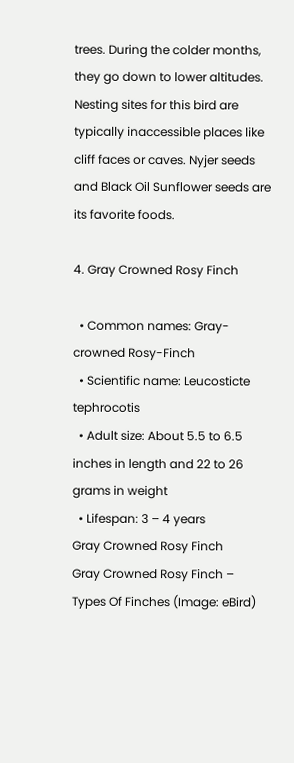trees. During the colder months, they go down to lower altitudes. Nesting sites for this bird are typically inaccessible places like cliff faces or caves. Nyjer seeds and Black Oil Sunflower seeds are its favorite foods.

4. Gray Crowned Rosy Finch

  • Common names: Gray-crowned Rosy-Finch
  • Scientific name: Leucosticte tephrocotis
  • Adult size: About 5.5 to 6.5 inches in length and 22 to 26 grams in weight
  • Lifespan: 3 – 4 years
Gray Crowned Rosy Finch
Gray Crowned Rosy Finch – Types Of Finches (Image: eBird)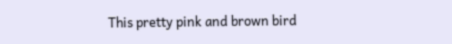This pretty pink and brown bird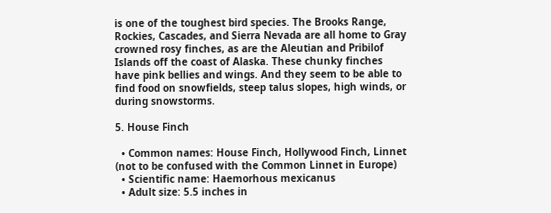is one of the toughest bird species. The Brooks Range, Rockies, Cascades, and Sierra Nevada are all home to Gray crowned rosy finches, as are the Aleutian and Pribilof Islands off the coast of Alaska. These chunky finches have pink bellies and wings. And they seem to be able to find food on snowfields, steep talus slopes, high winds, or during snowstorms.

5. House Finch

  • Common names: House Finch, Hollywood Finch, Linnet (not to be confused with the Common Linnet in Europe)
  • Scientific name: Haemorhous mexicanus
  • Adult size: 5.5 inches in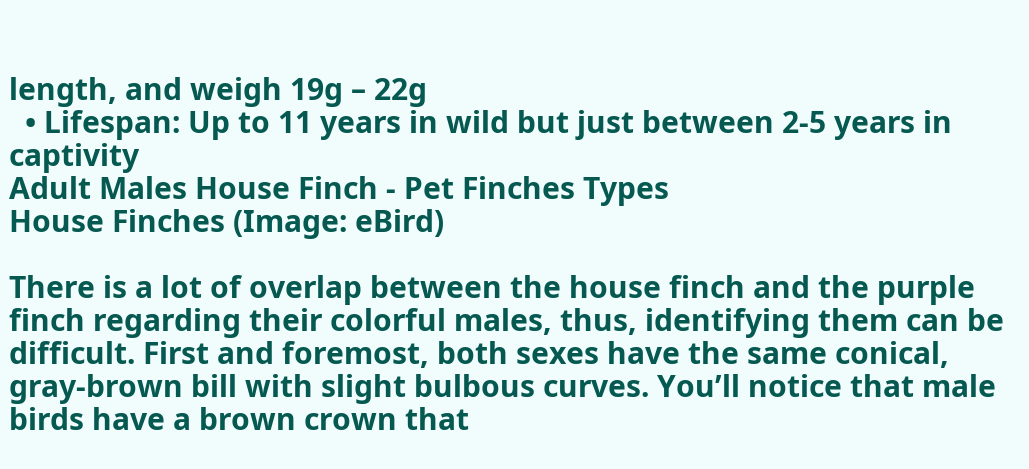length, and weigh 19g – 22g
  • Lifespan: Up to 11 years in wild but just between 2-5 years in captivity
Adult Males House Finch - Pet Finches Types
House Finches (Image: eBird)

There is a lot of overlap between the house finch and the purple finch regarding their colorful males, thus, identifying them can be difficult. First and foremost, both sexes have the same conical, gray-brown bill with slight bulbous curves. You’ll notice that male birds have a brown crown that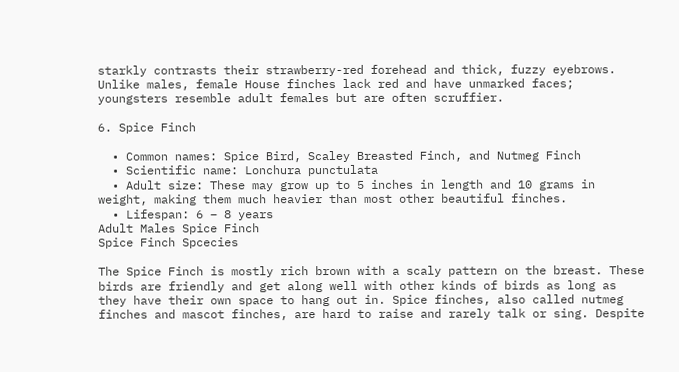starkly contrasts their strawberry-red forehead and thick, fuzzy eyebrows. Unlike males, female House finches lack red and have unmarked faces; youngsters resemble adult females but are often scruffier.

6. Spice Finch

  • Common names: Spice Bird, Scaley Breasted Finch, and Nutmeg Finch
  • Scientific name: Lonchura punctulata
  • Adult size: These may grow up to 5 inches in length and 10 grams in weight, making them much heavier than most other beautiful finches.
  • Lifespan: 6 – 8 years
Adult Males Spice Finch
Spice Finch Spcecies

The Spice Finch is mostly rich brown with a scaly pattern on the breast. These birds are friendly and get along well with other kinds of birds as long as they have their own space to hang out in. Spice finches, also called nutmeg finches and mascot finches, are hard to raise and rarely talk or sing. Despite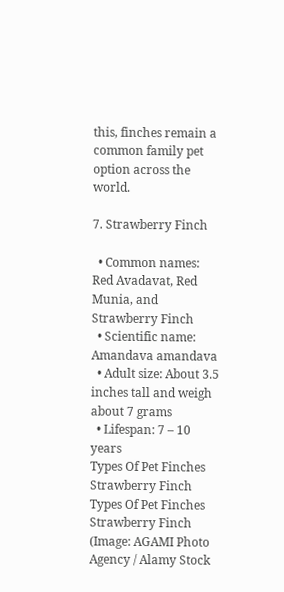this, finches remain a common family pet option across the world.

7. Strawberry Finch

  • Common names: Red Avadavat, Red Munia, and Strawberry Finch
  • Scientific name: Amandava amandava
  • Adult size: About 3.5 inches tall and weigh about 7 grams
  • Lifespan: 7 – 10 years
Types Of Pet Finches Strawberry Finch
Types Of Pet Finches Strawberry Finch (Image: AGAMI Photo Agency / Alamy Stock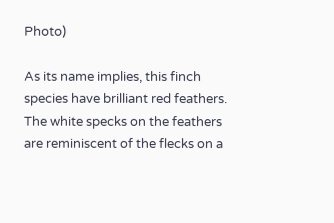Photo)

As its name implies, this finch species have brilliant red feathers. The white specks on the feathers are reminiscent of the flecks on a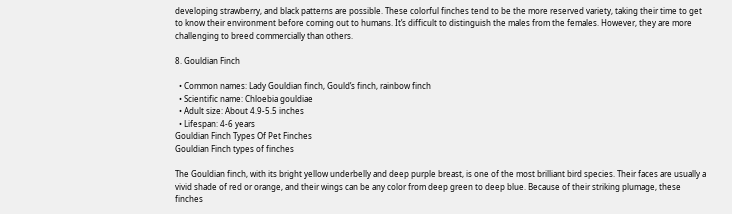developing strawberry, and black patterns are possible. These colorful finches tend to be the more reserved variety, taking their time to get to know their environment before coming out to humans. It’s difficult to distinguish the males from the females. However, they are more challenging to breed commercially than others.

8. Gouldian Finch

  • Common names: Lady Gouldian finch, Gould’s finch, rainbow finch
  • Scientific name: Chloebia gouldiae
  • Adult size: About 4.9-5.5 inches
  • Lifespan: 4-6 years
Gouldian Finch Types Of Pet Finches
Gouldian Finch types of finches

The Gouldian finch, with its bright yellow underbelly and deep purple breast, is one of the most brilliant bird species. Their faces are usually a vivid shade of red or orange, and their wings can be any color from deep green to deep blue. Because of their striking plumage, these finches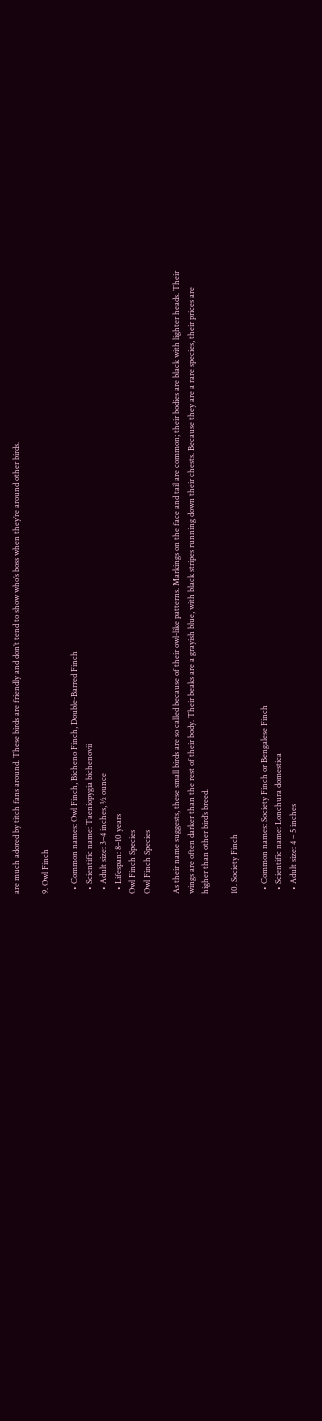are much adored by titch fans around. These birds are friendly and don’t tend to show who’s boss when they’re around other birds.

9. Owl Finch

  • Common names: Owl Finch, Bicheno Finch, Double-Barred Finch
  • Scientific name: Taeniopygia bichenovii
  • Adult size: 3–4 inches, ½ ounce
  • Lifespan: 8–10 years
Owl Finch Species
Owl Finch Species

As their name suggests, these small birds are so called because of their owl-like patterns. Markings on the face and tail are common; their bodies are black with lighter heads. Their wings are often darker than the rest of their body. Their beaks are a grayish blue, with black stripes running down their chests. Because they are a rare species, their prices are higher than other bird’s breed.

10. Society Finch

  • Common names: Society Finch or Bengalese Finch
  • Scientific name: Lonchura domestica
  • Adult size: 4 – 5 inches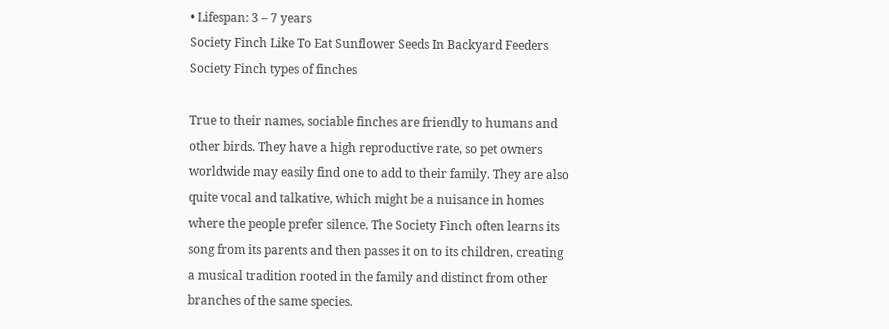• Lifespan: 3 – 7 years
Society Finch Like To Eat Sunflower Seeds In Backyard Feeders
Society Finch types of finches

True to their names, sociable finches are friendly to humans and other birds. They have a high reproductive rate, so pet owners worldwide may easily find one to add to their family. They are also quite vocal and talkative, which might be a nuisance in homes where the people prefer silence. The Society Finch often learns its song from its parents and then passes it on to its children, creating a musical tradition rooted in the family and distinct from other branches of the same species.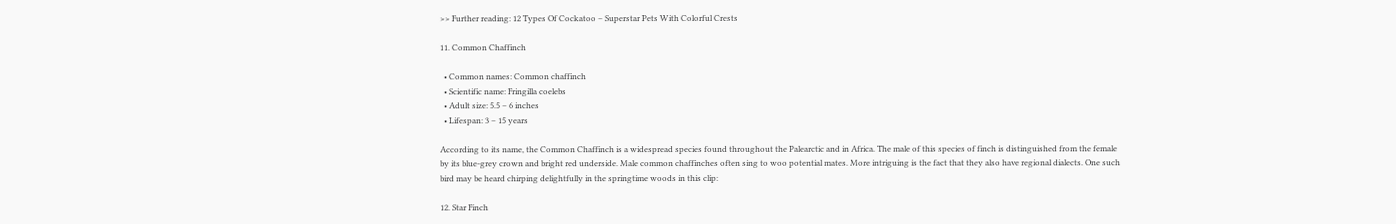>> Further reading: 12 Types Of Cockatoo – Superstar Pets With Colorful Crests

11. Common Chaffinch

  • Common names: Common chaffinch
  • Scientific name: Fringilla coelebs
  • Adult size: 5.5 – 6 inches
  • Lifespan: 3 – 15 years

According to its name, the Common Chaffinch is a widespread species found throughout the Palearctic and in Africa. The male of this species of finch is distinguished from the female by its blue-grey crown and bright red underside. Male common chaffinches often sing to woo potential mates. More intriguing is the fact that they also have regional dialects. One such bird may be heard chirping delightfully in the springtime woods in this clip:

12. Star Finch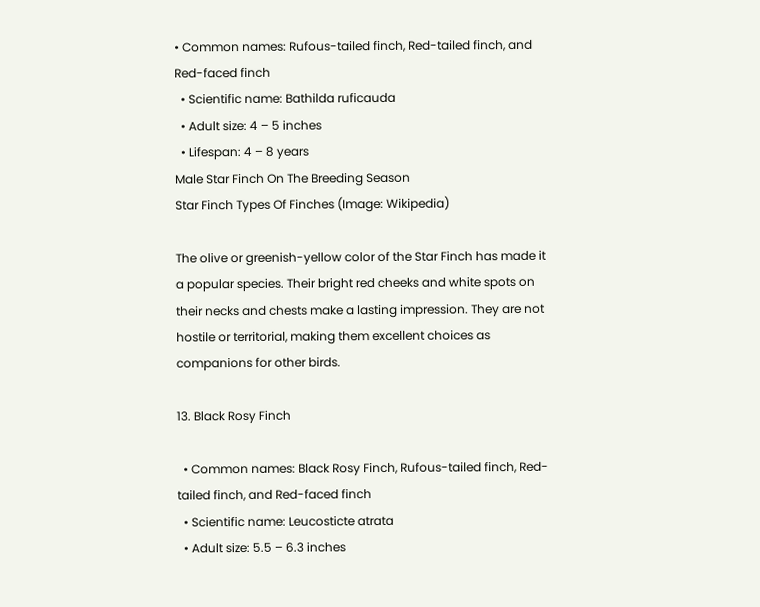• Common names: Rufous-tailed finch, Red-tailed finch, and Red-faced finch
  • Scientific name: Bathilda ruficauda
  • Adult size: 4 – 5 inches
  • Lifespan: 4 – 8 years
Male Star Finch On The Breeding Season
Star Finch Types Of Finches (Image: Wikipedia)

The olive or greenish-yellow color of the Star Finch has made it a popular species. Their bright red cheeks and white spots on their necks and chests make a lasting impression. They are not hostile or territorial, making them excellent choices as companions for other birds.

13. Black Rosy Finch

  • Common names: Black Rosy Finch, Rufous-tailed finch, Red-tailed finch, and Red-faced finch
  • Scientific name: Leucosticte atrata
  • Adult size: 5.5 – 6.3 inches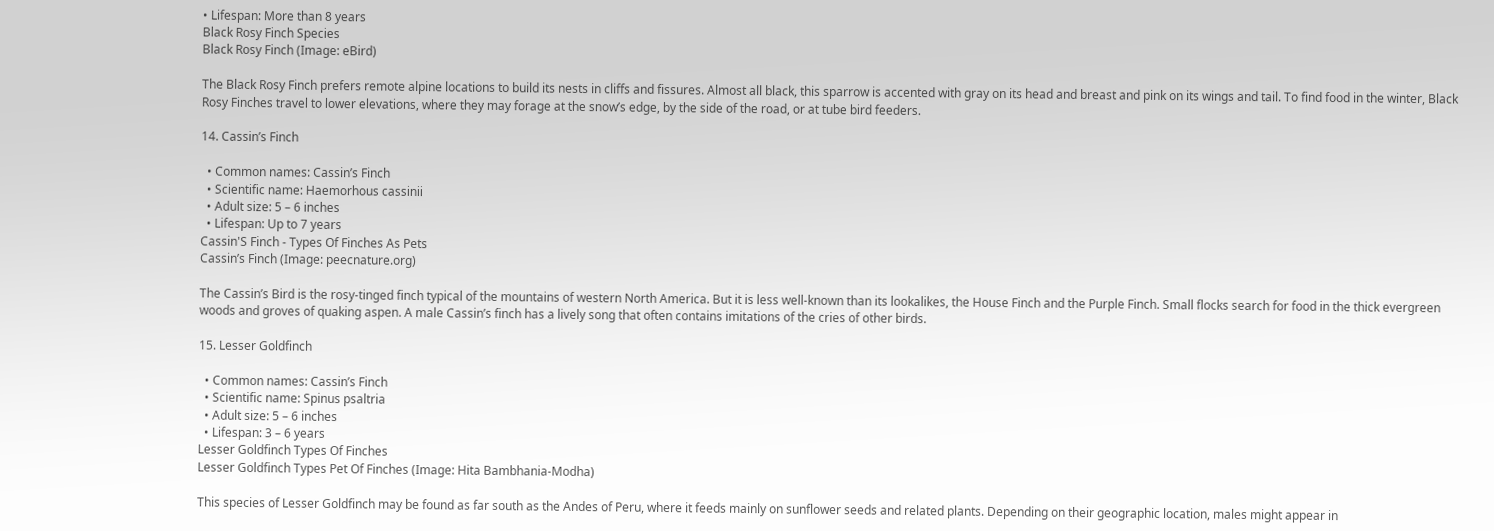• Lifespan: More than 8 years
Black Rosy Finch Species
Black Rosy Finch (Image: eBird)

The Black Rosy Finch prefers remote alpine locations to build its nests in cliffs and fissures. Almost all black, this sparrow is accented with gray on its head and breast and pink on its wings and tail. To find food in the winter, Black Rosy Finches travel to lower elevations, where they may forage at the snow’s edge, by the side of the road, or at tube bird feeders.

14. Cassin’s Finch

  • Common names: Cassin’s Finch
  • Scientific name: Haemorhous cassinii
  • Adult size: 5 – 6 inches
  • Lifespan: Up to 7 years
Cassin'S Finch - Types Of Finches As Pets
Cassin’s Finch (Image: peecnature.org)

The Cassin’s Bird is the rosy-tinged finch typical of the mountains of western North America. But it is less well-known than its lookalikes, the House Finch and the Purple Finch. Small flocks search for food in the thick evergreen woods and groves of quaking aspen. A male Cassin’s finch has a lively song that often contains imitations of the cries of other birds.

15. Lesser Goldfinch

  • Common names: Cassin’s Finch
  • Scientific name: Spinus psaltria
  • Adult size: 5 – 6 inches
  • Lifespan: 3 – 6 years
Lesser Goldfinch Types Of Finches
Lesser Goldfinch Types Pet Of Finches (Image: Hita Bambhania-Modha)

This species of Lesser Goldfinch may be found as far south as the Andes of Peru, where it feeds mainly on sunflower seeds and related plants. Depending on their geographic location, males might appear in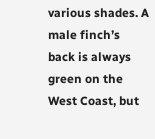various shades. A male finch’s back is always green on the West Coast, but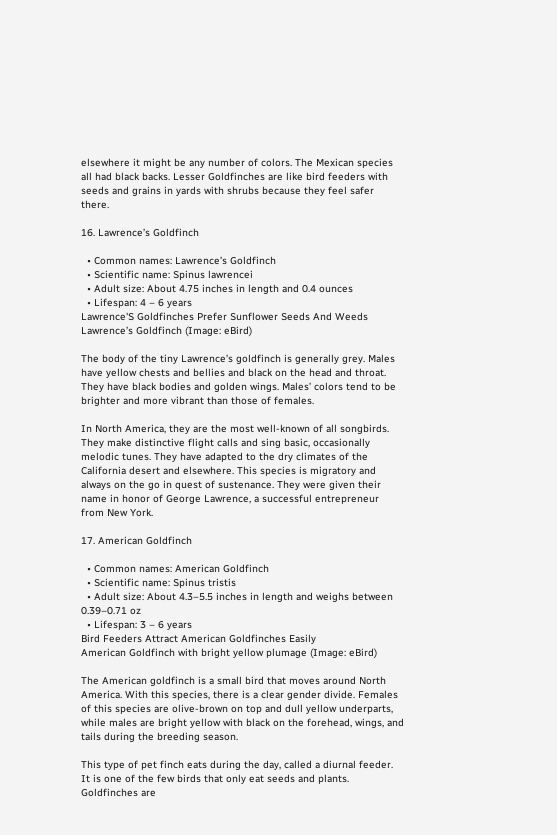elsewhere it might be any number of colors. The Mexican species all had black backs. Lesser Goldfinches are like bird feeders with seeds and grains in yards with shrubs because they feel safer there.

16. Lawrence’s Goldfinch

  • Common names: Lawrence’s Goldfinch
  • Scientific name: Spinus lawrencei
  • Adult size: About 4.75 inches in length and 0.4 ounces
  • Lifespan: 4 – 6 years
Lawrence'S Goldfinches Prefer Sunflower Seeds And Weeds
Lawrence’s Goldfinch (Image: eBird)

The body of the tiny Lawrence’s goldfinch is generally grey. Males have yellow chests and bellies and black on the head and throat. They have black bodies and golden wings. Males’ colors tend to be brighter and more vibrant than those of females.

In North America, they are the most well-known of all songbirds. They make distinctive flight calls and sing basic, occasionally melodic tunes. They have adapted to the dry climates of the California desert and elsewhere. This species is migratory and always on the go in quest of sustenance. They were given their name in honor of George Lawrence, a successful entrepreneur from New York.

17. American Goldfinch

  • Common names: American Goldfinch
  • Scientific name: Spinus tristis
  • Adult size: About 4.3–5.5 inches in length and weighs between 0.39–0.71 oz
  • Lifespan: 3 – 6 years
Bird Feeders Attract American Goldfinches Easily
American Goldfinch with bright yellow plumage (Image: eBird)

The American goldfinch is a small bird that moves around North America. With this species, there is a clear gender divide. Females of this species are olive-brown on top and dull yellow underparts, while males are bright yellow with black on the forehead, wings, and tails during the breeding season.

This type of pet finch eats during the day, called a diurnal feeder. It is one of the few birds that only eat seeds and plants. Goldfinches are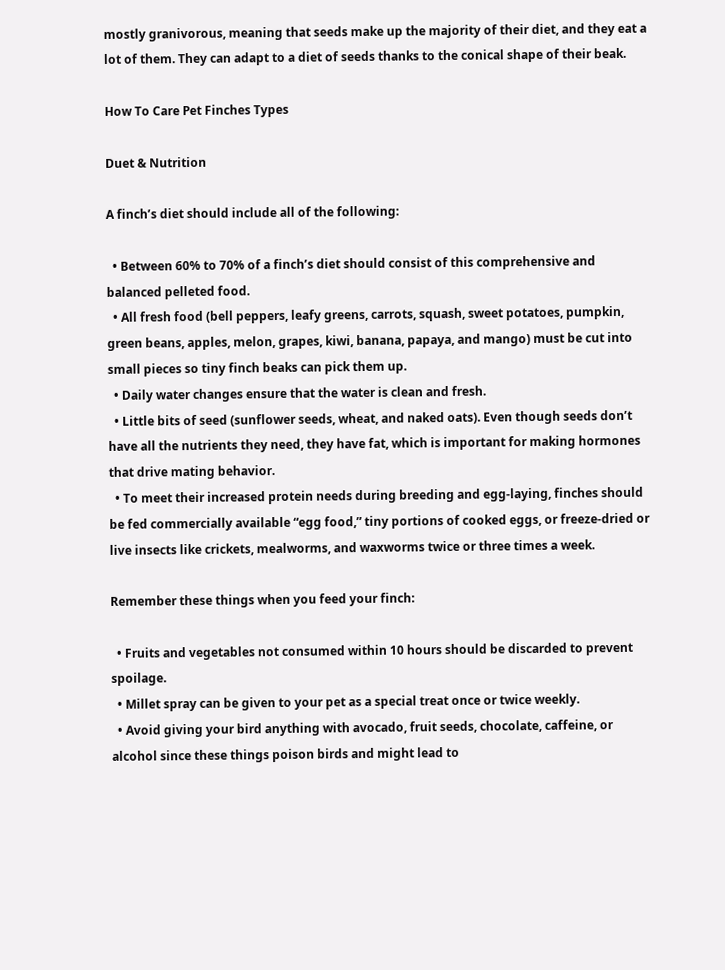mostly granivorous, meaning that seeds make up the majority of their diet, and they eat a lot of them. They can adapt to a diet of seeds thanks to the conical shape of their beak.

How To Care Pet Finches Types

Duet & Nutrition

A finch’s diet should include all of the following:

  • Between 60% to 70% of a finch’s diet should consist of this comprehensive and balanced pelleted food.
  • All fresh food (bell peppers, leafy greens, carrots, squash, sweet potatoes, pumpkin, green beans, apples, melon, grapes, kiwi, banana, papaya, and mango) must be cut into small pieces so tiny finch beaks can pick them up.
  • Daily water changes ensure that the water is clean and fresh.
  • Little bits of seed (sunflower seeds, wheat, and naked oats). Even though seeds don’t have all the nutrients they need, they have fat, which is important for making hormones that drive mating behavior.
  • To meet their increased protein needs during breeding and egg-laying, finches should be fed commercially available “egg food,” tiny portions of cooked eggs, or freeze-dried or live insects like crickets, mealworms, and waxworms twice or three times a week.

Remember these things when you feed your finch:

  • Fruits and vegetables not consumed within 10 hours should be discarded to prevent spoilage.
  • Millet spray can be given to your pet as a special treat once or twice weekly.
  • Avoid giving your bird anything with avocado, fruit seeds, chocolate, caffeine, or alcohol since these things poison birds and might lead to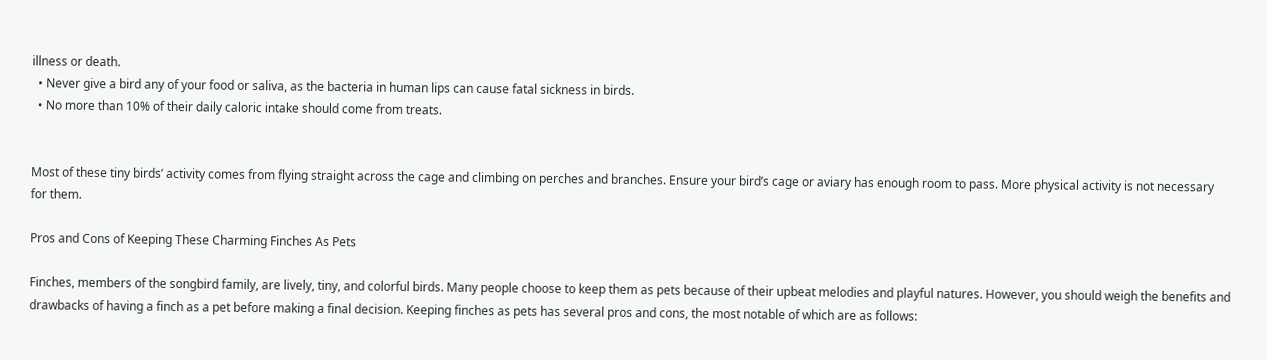illness or death.
  • Never give a bird any of your food or saliva, as the bacteria in human lips can cause fatal sickness in birds.
  • No more than 10% of their daily caloric intake should come from treats.


Most of these tiny birds’ activity comes from flying straight across the cage and climbing on perches and branches. Ensure your bird’s cage or aviary has enough room to pass. More physical activity is not necessary for them.

Pros and Cons of Keeping These Charming Finches As Pets

Finches, members of the songbird family, are lively, tiny, and colorful birds. Many people choose to keep them as pets because of their upbeat melodies and playful natures. However, you should weigh the benefits and drawbacks of having a finch as a pet before making a final decision. Keeping finches as pets has several pros and cons, the most notable of which are as follows: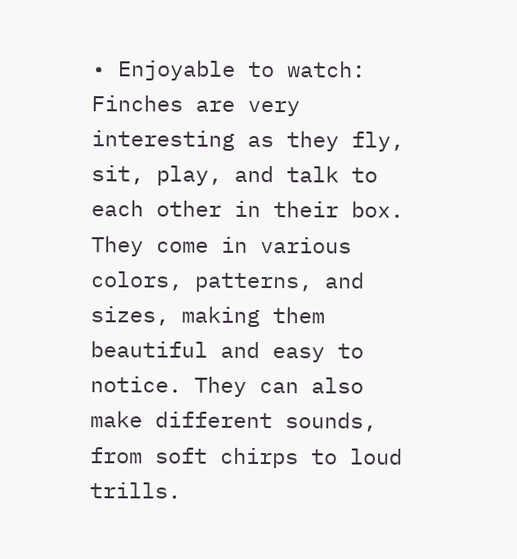• Enjoyable to watch: Finches are very interesting as they fly, sit, play, and talk to each other in their box. They come in various colors, patterns, and sizes, making them beautiful and easy to notice. They can also make different sounds, from soft chirps to loud trills.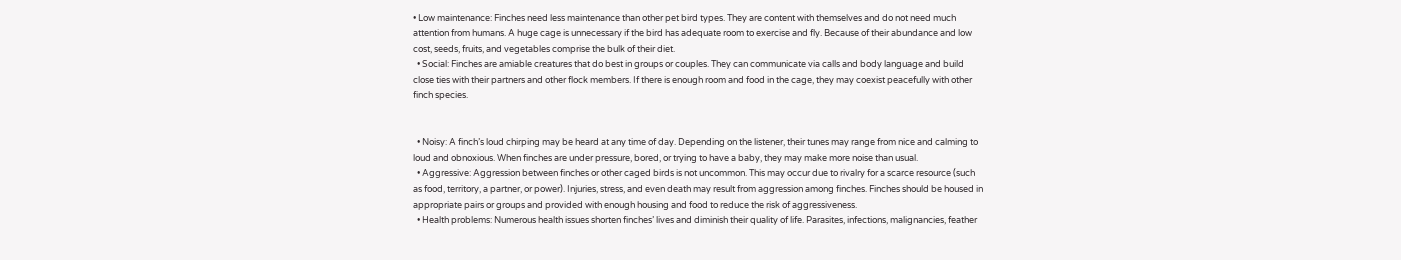• Low maintenance: Finches need less maintenance than other pet bird types. They are content with themselves and do not need much attention from humans. A huge cage is unnecessary if the bird has adequate room to exercise and fly. Because of their abundance and low cost, seeds, fruits, and vegetables comprise the bulk of their diet.
  • Social: Finches are amiable creatures that do best in groups or couples. They can communicate via calls and body language and build close ties with their partners and other flock members. If there is enough room and food in the cage, they may coexist peacefully with other finch species.


  • Noisy: A finch’s loud chirping may be heard at any time of day. Depending on the listener, their tunes may range from nice and calming to loud and obnoxious. When finches are under pressure, bored, or trying to have a baby, they may make more noise than usual.
  • Aggressive: Aggression between finches or other caged birds is not uncommon. This may occur due to rivalry for a scarce resource (such as food, territory, a partner, or power). Injuries, stress, and even death may result from aggression among finches. Finches should be housed in appropriate pairs or groups and provided with enough housing and food to reduce the risk of aggressiveness.
  • Health problems: Numerous health issues shorten finches’ lives and diminish their quality of life. Parasites, infections, malignancies, feather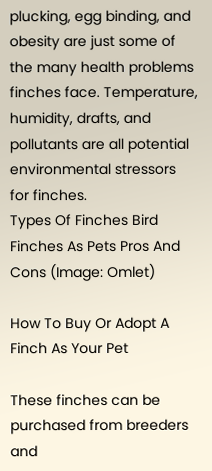plucking, egg binding, and obesity are just some of the many health problems finches face. Temperature, humidity, drafts, and pollutants are all potential environmental stressors for finches.
Types Of Finches Bird
Finches As Pets Pros And Cons (Image: Omlet)

How To Buy Or Adopt A Finch As Your Pet

These finches can be purchased from breeders and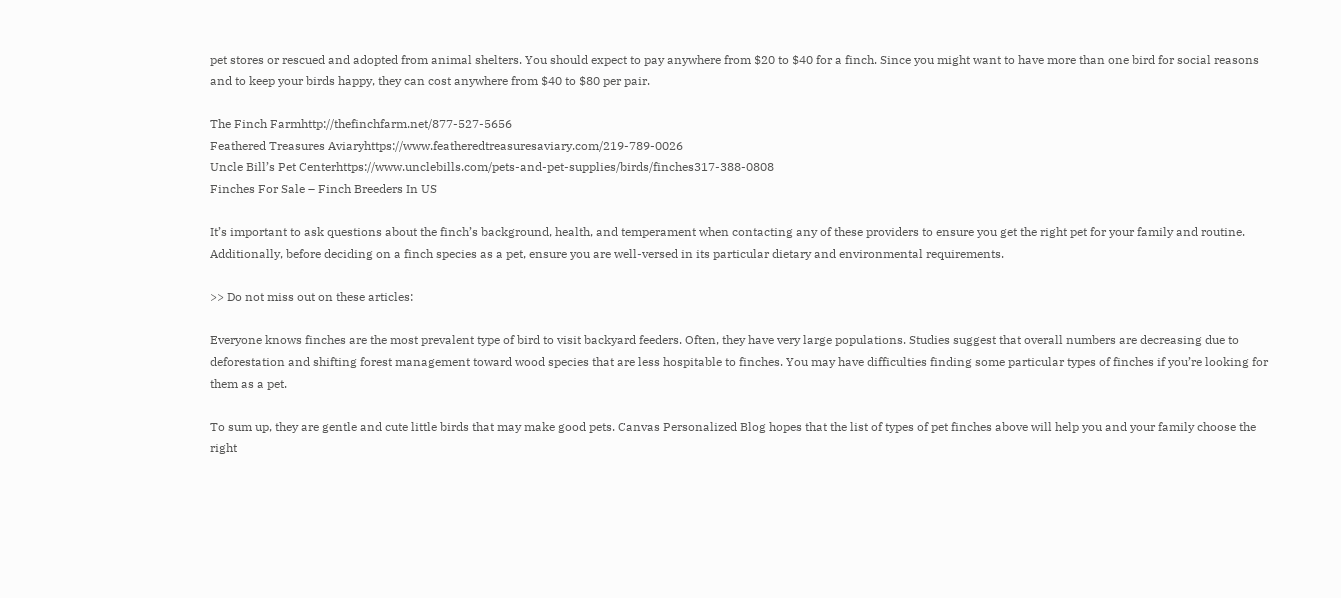pet stores or rescued and adopted from animal shelters. You should expect to pay anywhere from $20 to $40 for a finch. Since you might want to have more than one bird for social reasons and to keep your birds happy, they can cost anywhere from $40 to $80 per pair.

The Finch Farmhttp://thefinchfarm.net/877-527-5656
Feathered Treasures Aviaryhttps://www.featheredtreasuresaviary.com/219-789-0026
Uncle Bill’s Pet Centerhttps://www.unclebills.com/pets-and-pet-supplies/birds/finches317-388-0808
Finches For Sale – Finch Breeders In US

It’s important to ask questions about the finch’s background, health, and temperament when contacting any of these providers to ensure you get the right pet for your family and routine. Additionally, before deciding on a finch species as a pet, ensure you are well-versed in its particular dietary and environmental requirements.

>> Do not miss out on these articles:

Everyone knows finches are the most prevalent type of bird to visit backyard feeders. Often, they have very large populations. Studies suggest that overall numbers are decreasing due to deforestation and shifting forest management toward wood species that are less hospitable to finches. You may have difficulties finding some particular types of finches if you’re looking for them as a pet.

To sum up, they are gentle and cute little birds that may make good pets. Canvas Personalized Blog hopes that the list of types of pet finches above will help you and your family choose the right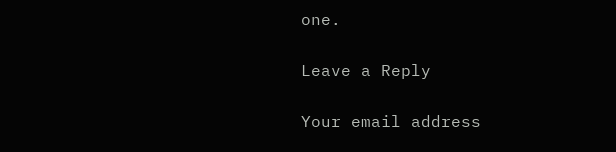one.

Leave a Reply

Your email address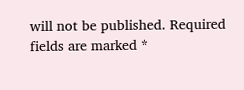will not be published. Required fields are marked *